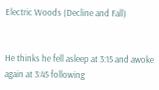Electric Woods (Decline and Fall)


He thinks he fell asleep at 3:15 and awoke again at 3:45 following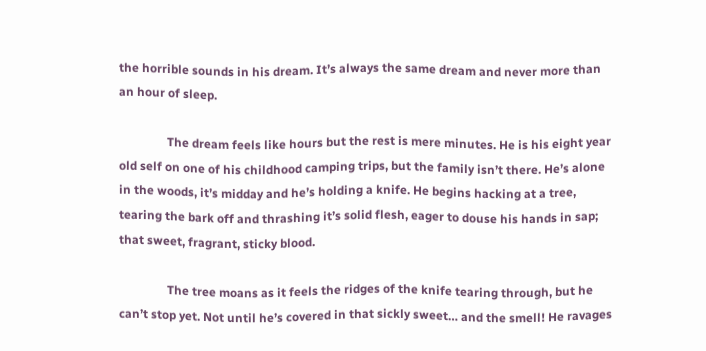the horrible sounds in his dream. It’s always the same dream and never more than an hour of sleep.

                The dream feels like hours but the rest is mere minutes. He is his eight year old self on one of his childhood camping trips, but the family isn’t there. He’s alone in the woods, it’s midday and he’s holding a knife. He begins hacking at a tree, tearing the bark off and thrashing it’s solid flesh, eager to douse his hands in sap; that sweet, fragrant, sticky blood.

                The tree moans as it feels the ridges of the knife tearing through, but he can’t stop yet. Not until he’s covered in that sickly sweet… and the smell! He ravages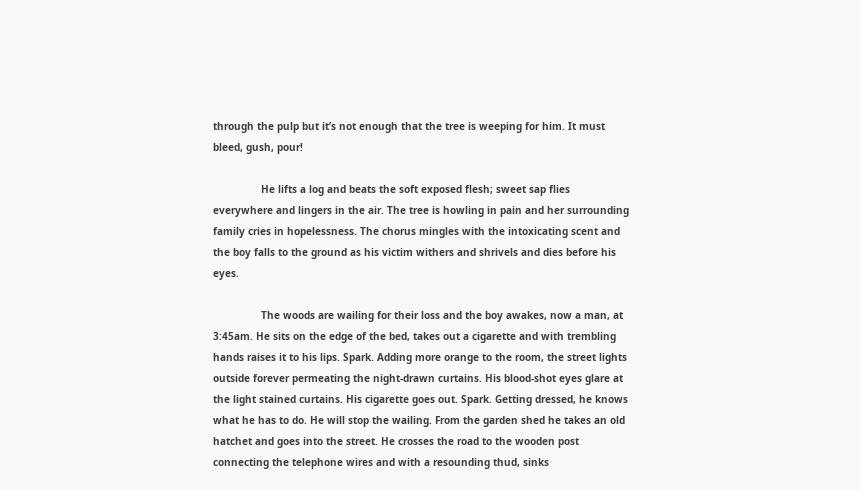through the pulp but it’s not enough that the tree is weeping for him. It must bleed, gush, pour!

                He lifts a log and beats the soft exposed flesh; sweet sap flies everywhere and lingers in the air. The tree is howling in pain and her surrounding family cries in hopelessness. The chorus mingles with the intoxicating scent and the boy falls to the ground as his victim withers and shrivels and dies before his eyes.

                The woods are wailing for their loss and the boy awakes, now a man, at 3:45am. He sits on the edge of the bed, takes out a cigarette and with trembling hands raises it to his lips. Spark. Adding more orange to the room, the street lights outside forever permeating the night-drawn curtains. His blood-shot eyes glare at the light stained curtains. His cigarette goes out. Spark. Getting dressed, he knows what he has to do. He will stop the wailing. From the garden shed he takes an old hatchet and goes into the street. He crosses the road to the wooden post connecting the telephone wires and with a resounding thud, sinks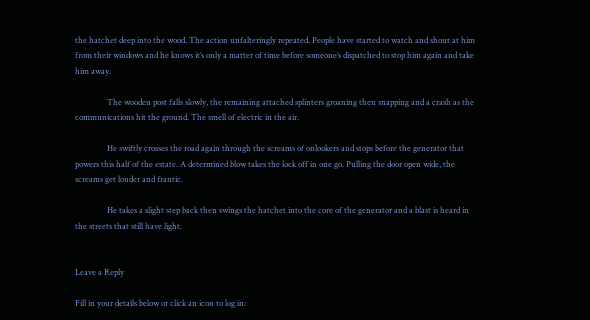the hatchet deep into the wood. The action unfalteringly repeated. People have started to watch and shout at him from their windows and he knows it’s only a matter of time before someone’s dispatched to stop him again and take him away.

                The wooden post falls slowly, the remaining attached splinters groaning then snapping and a crash as the communications hit the ground. The smell of electric in the air.

                He swiftly crosses the road again through the screams of onlookers and stops before the generator that powers this half of the estate. A determined blow takes the lock off in one go. Pulling the door open wide, the screams get louder and frantic.

                He takes a slight step back then swings the hatchet into the core of the generator and a blast is heard in the streets that still have light.


Leave a Reply

Fill in your details below or click an icon to log in: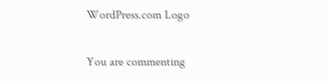WordPress.com Logo

You are commenting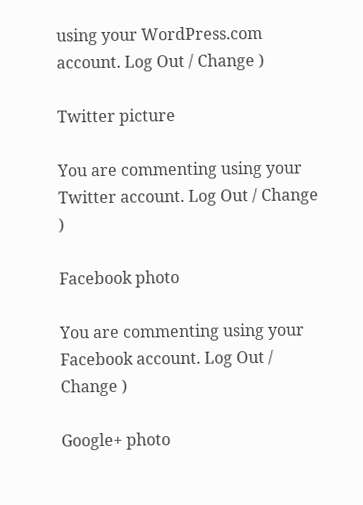using your WordPress.com account. Log Out / Change )

Twitter picture

You are commenting using your Twitter account. Log Out / Change )

Facebook photo

You are commenting using your Facebook account. Log Out / Change )

Google+ photo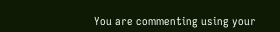You are commenting using your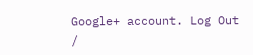Google+ account. Log Out /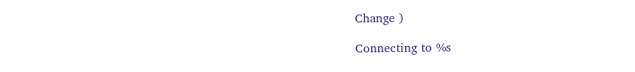Change )

Connecting to %s